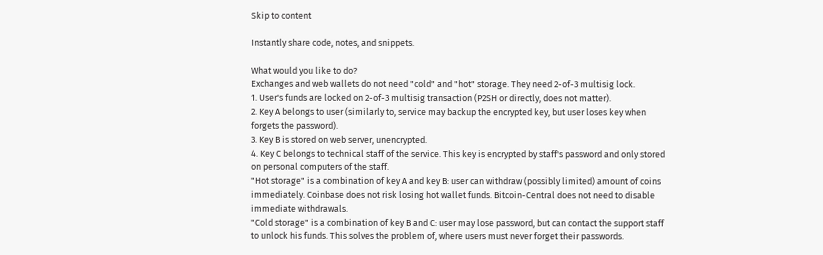Skip to content

Instantly share code, notes, and snippets.

What would you like to do?
Exchanges and web wallets do not need "cold" and "hot" storage. They need 2-of-3 multisig lock.
1. User's funds are locked on 2-of-3 multisig transaction (P2SH or directly, does not matter).
2. Key A belongs to user (similarly to, service may backup the encrypted key, but user loses key when forgets the password).
3. Key B is stored on web server, unencrypted.
4. Key C belongs to technical staff of the service. This key is encrypted by staff's password and only stored on personal computers of the staff.
"Hot storage" is a combination of key A and key B: user can withdraw (possibly limited) amount of coins immediately. Coinbase does not risk losing hot wallet funds. Bitcoin-Central does not need to disable immediate withdrawals.
"Cold storage" is a combination of key B and C: user may lose password, but can contact the support staff to unlock his funds. This solves the problem of, where users must never forget their passwords.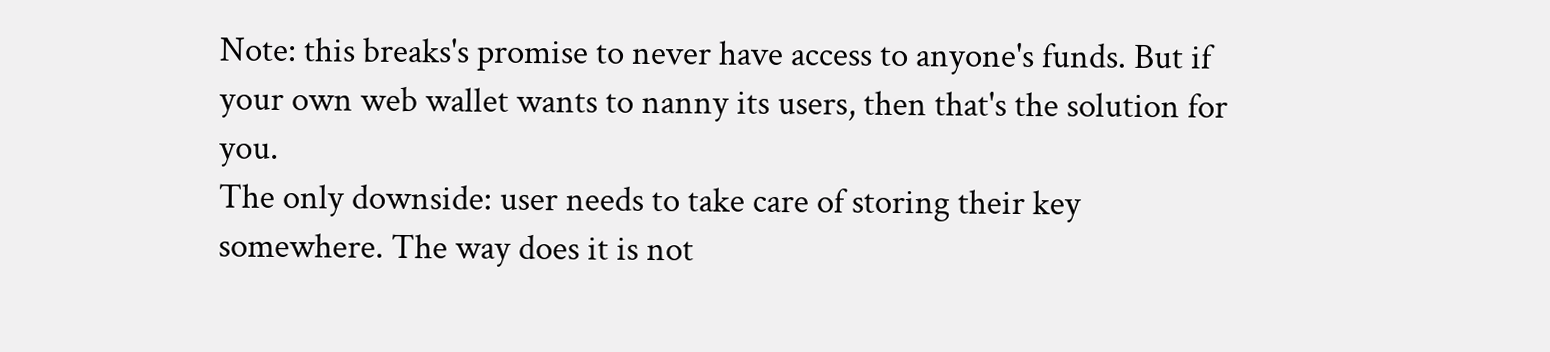Note: this breaks's promise to never have access to anyone's funds. But if your own web wallet wants to nanny its users, then that's the solution for you.
The only downside: user needs to take care of storing their key somewhere. The way does it is not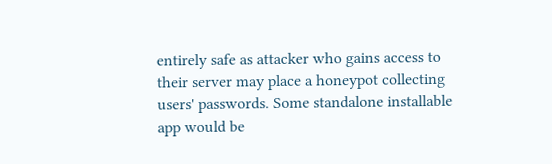entirely safe as attacker who gains access to their server may place a honeypot collecting users' passwords. Some standalone installable app would be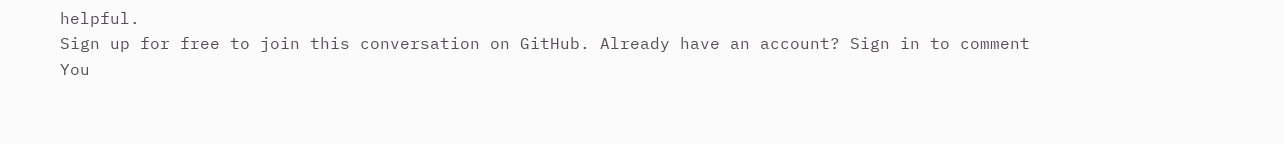helpful.
Sign up for free to join this conversation on GitHub. Already have an account? Sign in to comment
You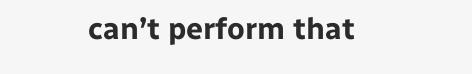can’t perform that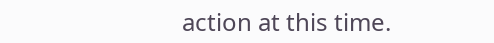action at this time.